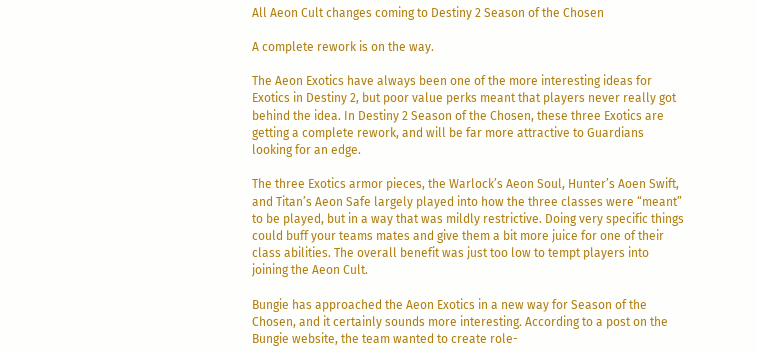All Aeon Cult changes coming to Destiny 2 Season of the Chosen

A complete rework is on the way.

The Aeon Exotics have always been one of the more interesting ideas for Exotics in Destiny 2, but poor value perks meant that players never really got behind the idea. In Destiny 2 Season of the Chosen, these three Exotics are getting a complete rework, and will be far more attractive to Guardians looking for an edge.

The three Exotics armor pieces, the Warlock’s Aeon Soul, Hunter’s Aoen Swift, and Titan’s Aeon Safe largely played into how the three classes were “meant” to be played, but in a way that was mildly restrictive. Doing very specific things could buff your teams mates and give them a bit more juice for one of their class abilities. The overall benefit was just too low to tempt players into joining the Aeon Cult.

Bungie has approached the Aeon Exotics in a new way for Season of the Chosen, and it certainly sounds more interesting. According to a post on the Bungie website, the team wanted to create role-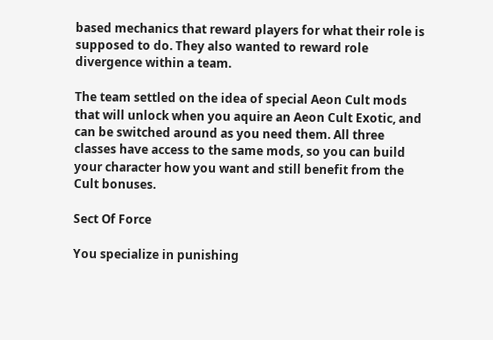based mechanics that reward players for what their role is supposed to do. They also wanted to reward role divergence within a team.

The team settled on the idea of special Aeon Cult mods that will unlock when you aquire an Aeon Cult Exotic, and can be switched around as you need them. All three classes have access to the same mods, so you can build your character how you want and still benefit from the Cult bonuses.

Sect Of Force

You specialize in punishing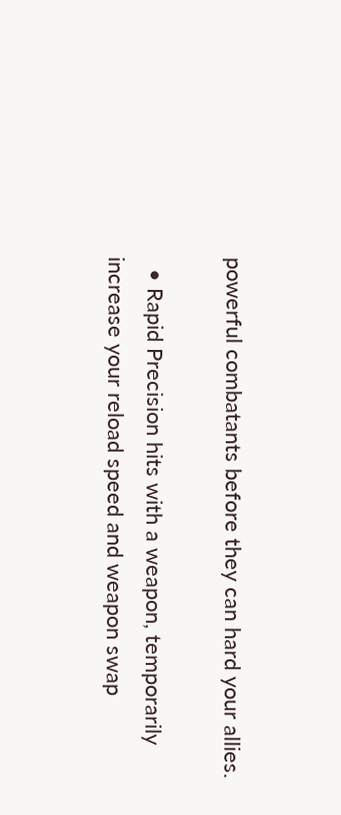powerful combatants before they can hard your allies.

  • Rapid Precision hits with a weapon, temporarily increase your reload speed and weapon swap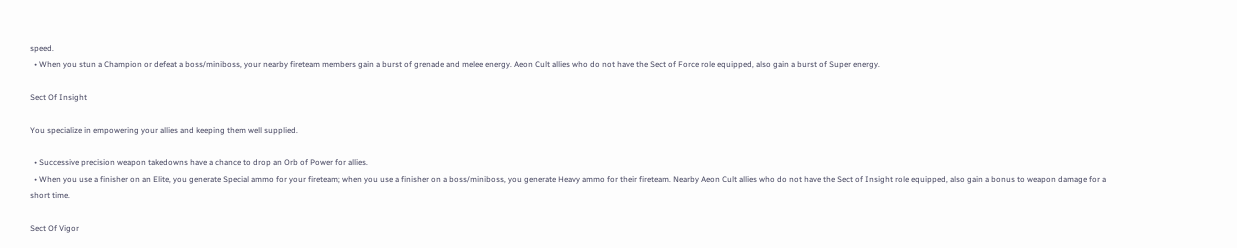speed.
  • When you stun a Champion or defeat a boss/miniboss, your nearby fireteam members gain a burst of grenade and melee energy. Aeon Cult allies who do not have the Sect of Force role equipped, also gain a burst of Super energy.

Sect Of Insight

You specialize in empowering your allies and keeping them well supplied.

  • Successive precision weapon takedowns have a chance to drop an Orb of Power for allies.
  • When you use a finisher on an Elite, you generate Special ammo for your fireteam; when you use a finisher on a boss/miniboss, you generate Heavy ammo for their fireteam. Nearby Aeon Cult allies who do not have the Sect of Insight role equipped, also gain a bonus to weapon damage for a short time.

Sect Of Vigor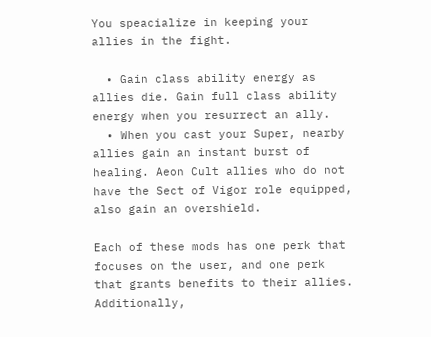You speacialize in keeping your allies in the fight.

  • Gain class ability energy as allies die. Gain full class ability energy when you resurrect an ally.
  • When you cast your Super, nearby allies gain an instant burst of healing. Aeon Cult allies who do not have the Sect of Vigor role equipped, also gain an overshield.

Each of these mods has one perk that focuses on the user, and one perk that grants benefits to their allies. Additionally,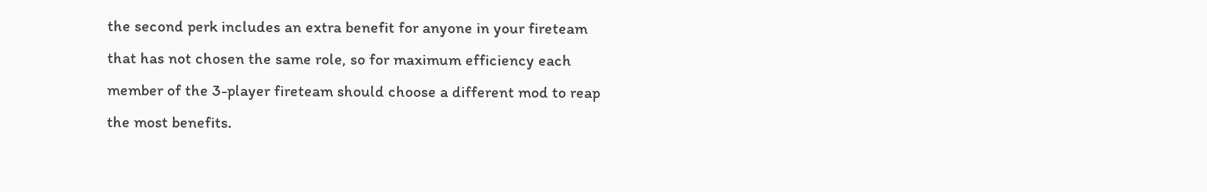the second perk includes an extra benefit for anyone in your fireteam that has not chosen the same role, so for maximum efficiency each member of the 3-player fireteam should choose a different mod to reap the most benefits.